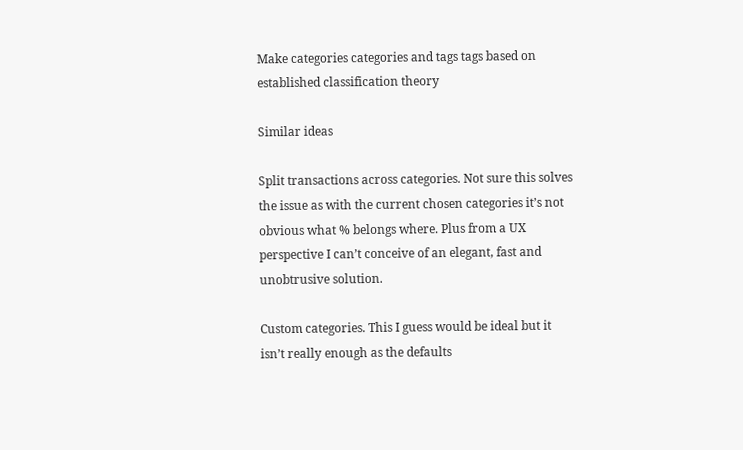Make categories categories and tags tags based on established classification theory

Similar ideas

Split transactions across categories. Not sure this solves the issue as with the current chosen categories it’s not obvious what % belongs where. Plus from a UX perspective I can’t conceive of an elegant, fast and unobtrusive solution.

Custom categories. This I guess would be ideal but it isn’t really enough as the defaults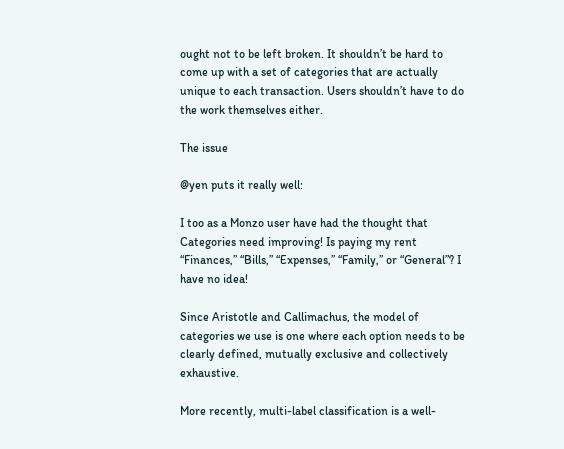ought not to be left broken. It shouldn’t be hard to come up with a set of categories that are actually unique to each transaction. Users shouldn’t have to do the work themselves either.

The issue

@yen puts it really well:

I too as a Monzo user have had the thought that Categories need improving! Is paying my rent “Finances,” “Bills,” “Expenses,” “Family,” or “General”? I have no idea!

Since Aristotle and Callimachus, the model of categories we use is one where each option needs to be clearly defined, mutually exclusive and collectively exhaustive.

More recently, multi-label classification is a well-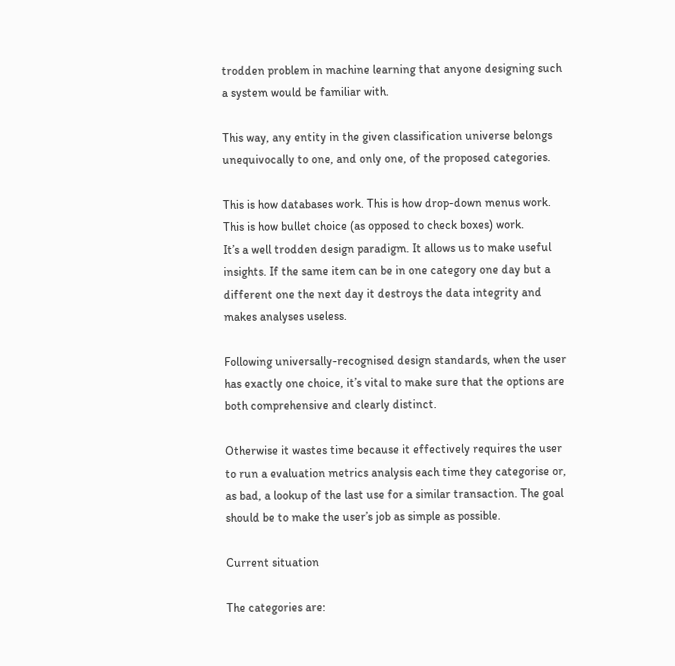trodden problem in machine learning that anyone designing such a system would be familiar with.

This way, any entity in the given classification universe belongs unequivocally to one, and only one, of the proposed categories.

This is how databases work. This is how drop-down menus work. This is how bullet choice (as opposed to check boxes) work.
It’s a well trodden design paradigm. It allows us to make useful insights. If the same item can be in one category one day but a different one the next day it destroys the data integrity and makes analyses useless.

Following universally-recognised design standards, when the user has exactly one choice, it’s vital to make sure that the options are both comprehensive and clearly distinct.

Otherwise it wastes time because it effectively requires the user to run a evaluation metrics analysis each time they categorise or, as bad, a lookup of the last use for a similar transaction. The goal should be to make the user’s job as simple as possible.

Current situation

The categories are: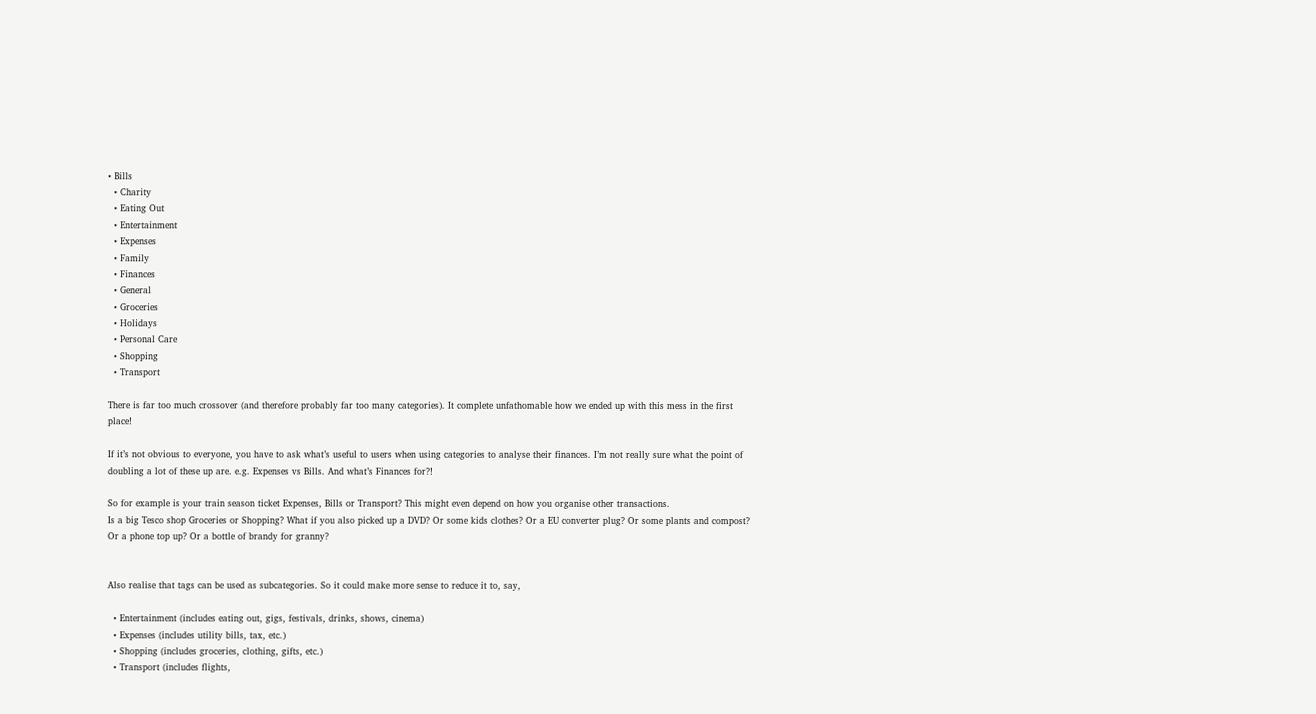• Bills
  • Charity
  • Eating Out
  • Entertainment
  • Expenses
  • Family
  • Finances
  • General
  • Groceries
  • Holidays
  • Personal Care
  • Shopping
  • Transport

There is far too much crossover (and therefore probably far too many categories). It complete unfathomable how we ended up with this mess in the first place!

If it’s not obvious to everyone, you have to ask what’s useful to users when using categories to analyse their finances. I’m not really sure what the point of doubling a lot of these up are. e.g. Expenses vs Bills. And what’s Finances for?!

So for example is your train season ticket Expenses, Bills or Transport? This might even depend on how you organise other transactions.
Is a big Tesco shop Groceries or Shopping? What if you also picked up a DVD? Or some kids clothes? Or a EU converter plug? Or some plants and compost? Or a phone top up? Or a bottle of brandy for granny?


Also realise that tags can be used as subcategories. So it could make more sense to reduce it to, say,

  • Entertainment (includes eating out, gigs, festivals, drinks, shows, cinema)
  • Expenses (includes utility bills, tax, etc.)
  • Shopping (includes groceries, clothing, gifts, etc.)
  • Transport (includes flights,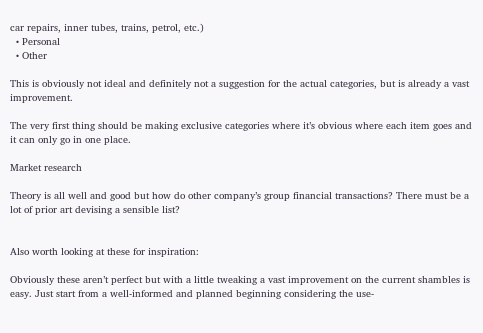car repairs, inner tubes, trains, petrol, etc.)
  • Personal
  • Other

This is obviously not ideal and definitely not a suggestion for the actual categories, but is already a vast improvement.

The very first thing should be making exclusive categories where it’s obvious where each item goes and it can only go in one place.

Market research

Theory is all well and good but how do other company’s group financial transactions? There must be a lot of prior art devising a sensible list?


Also worth looking at these for inspiration:

Obviously these aren’t perfect but with a little tweaking a vast improvement on the current shambles is easy. Just start from a well-informed and planned beginning considering the use-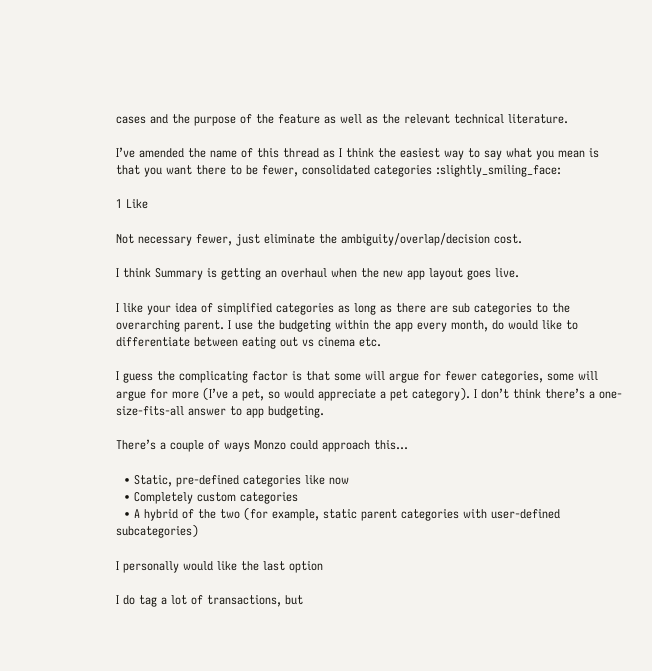cases and the purpose of the feature as well as the relevant technical literature.

I’ve amended the name of this thread as I think the easiest way to say what you mean is that you want there to be fewer, consolidated categories :slightly_smiling_face:

1 Like

Not necessary fewer, just eliminate the ambiguity/overlap/decision cost.

I think Summary is getting an overhaul when the new app layout goes live.

I like your idea of simplified categories as long as there are sub categories to the overarching parent. I use the budgeting within the app every month, do would like to differentiate between eating out vs cinema etc.

I guess the complicating factor is that some will argue for fewer categories, some will argue for more (I’ve a pet, so would appreciate a pet category). I don’t think there’s a one-size-fits-all answer to app budgeting.

There’s a couple of ways Monzo could approach this…

  • Static, pre-defined categories like now
  • Completely custom categories
  • A hybrid of the two (for example, static parent categories with user-defined subcategories)

I personally would like the last option

I do tag a lot of transactions, but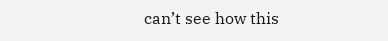can’t see how this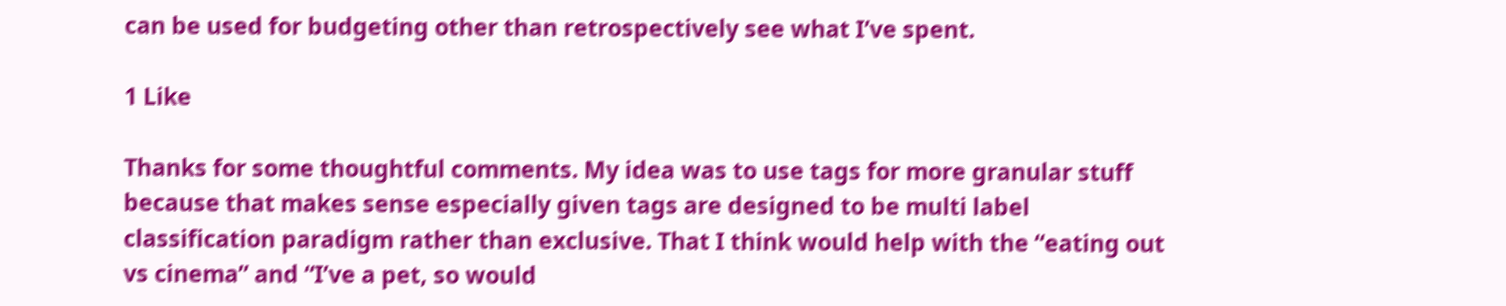can be used for budgeting other than retrospectively see what I’ve spent.

1 Like

Thanks for some thoughtful comments. My idea was to use tags for more granular stuff because that makes sense especially given tags are designed to be multi label classification paradigm rather than exclusive. That I think would help with the “eating out vs cinema” and “I’ve a pet, so would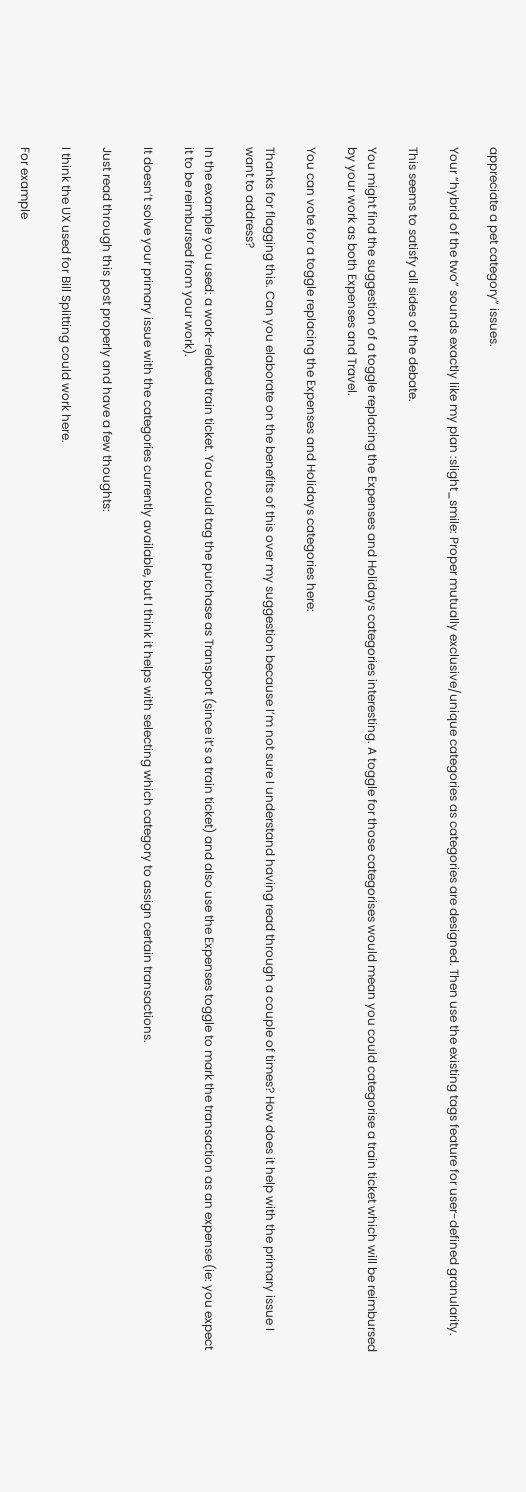appreciate a pet category” issues.

Your “hybrid of the two” sounds exactly like my plan :slight_smile: Proper mutually exclusive/unique categories as categories are designed. Then use the existing tags feature for user-defined granularity.

This seems to satisfy all sides of the debate.

You might find the suggestion of a toggle replacing the Expenses and Holidays categories interesting. A toggle for those categorises would mean you could categorise a train ticket which will be reimbursed by your work as both Expenses and Travel.

You can vote for a toggle replacing the Expenses and Holidays categories here:

Thanks for flagging this. Can you elaborate on the benefits of this over my suggestion because I’m not sure I understand having read through a couple of times? How does it help with the primary issue I want to address?

In the example you used: a work-related train ticket. You could tag the purchase as Transport (since it’s a train ticket) and also use the Expenses toggle to mark the transaction as an expense (ie: you expect it to be reimbursed from your work).

It doesn’t solve your primary issue with the categories currently available, but I think it helps with selecting which category to assign certain transactions.

Just read through this post properly and have a few thoughts:

I think the UX used for Bill Splitting could work here.

For example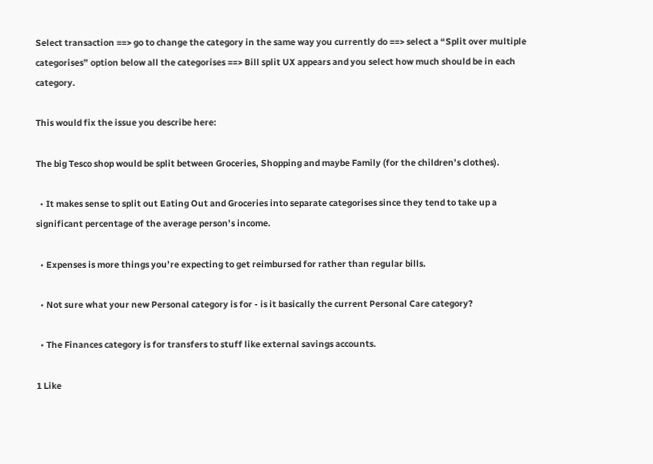Select transaction ==> go to change the category in the same way you currently do ==> select a “Split over multiple categorises” option below all the categorises ==> Bill split UX appears and you select how much should be in each category.

This would fix the issue you describe here:

The big Tesco shop would be split between Groceries, Shopping and maybe Family (for the children’s clothes).

  • It makes sense to split out Eating Out and Groceries into separate categorises since they tend to take up a significant percentage of the average person’s income.

  • Expenses is more things you’re expecting to get reimbursed for rather than regular bills.

  • Not sure what your new Personal category is for - is it basically the current Personal Care category?

  • The Finances category is for transfers to stuff like external savings accounts.

1 Like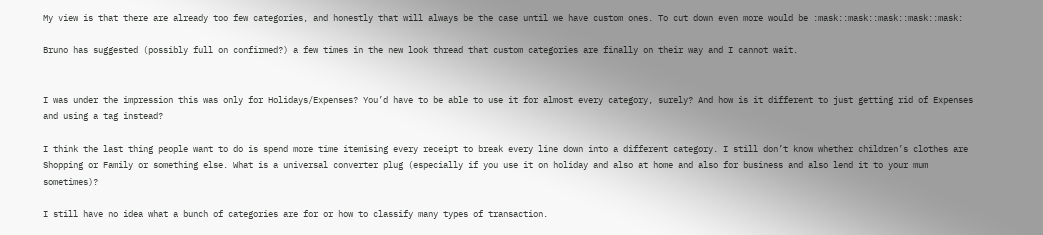My view is that there are already too few categories, and honestly that will always be the case until we have custom ones. To cut down even more would be :mask::mask::mask::mask::mask:

Bruno has suggested (possibly full on confirmed?) a few times in the new look thread that custom categories are finally on their way and I cannot wait.


I was under the impression this was only for Holidays/Expenses? You’d have to be able to use it for almost every category, surely? And how is it different to just getting rid of Expenses and using a tag instead?

I think the last thing people want to do is spend more time itemising every receipt to break every line down into a different category. I still don’t know whether children’s clothes are Shopping or Family or something else. What is a universal converter plug (especially if you use it on holiday and also at home and also for business and also lend it to your mum sometimes)?

I still have no idea what a bunch of categories are for or how to classify many types of transaction.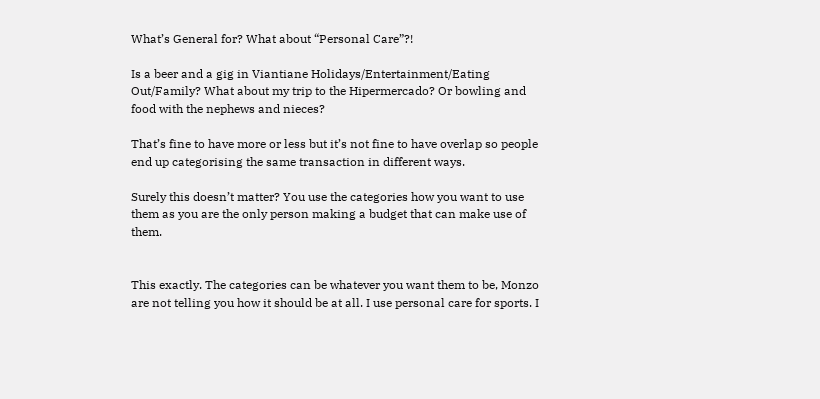What’s General for? What about “Personal Care”?!

Is a beer and a gig in Viantiane Holidays/Entertainment/Eating Out/Family? What about my trip to the Hipermercado? Or bowling and food with the nephews and nieces?

That’s fine to have more or less but it’s not fine to have overlap so people end up categorising the same transaction in different ways.

Surely this doesn’t matter? You use the categories how you want to use them as you are the only person making a budget that can make use of them.


This exactly. The categories can be whatever you want them to be, Monzo are not telling you how it should be at all. I use personal care for sports. I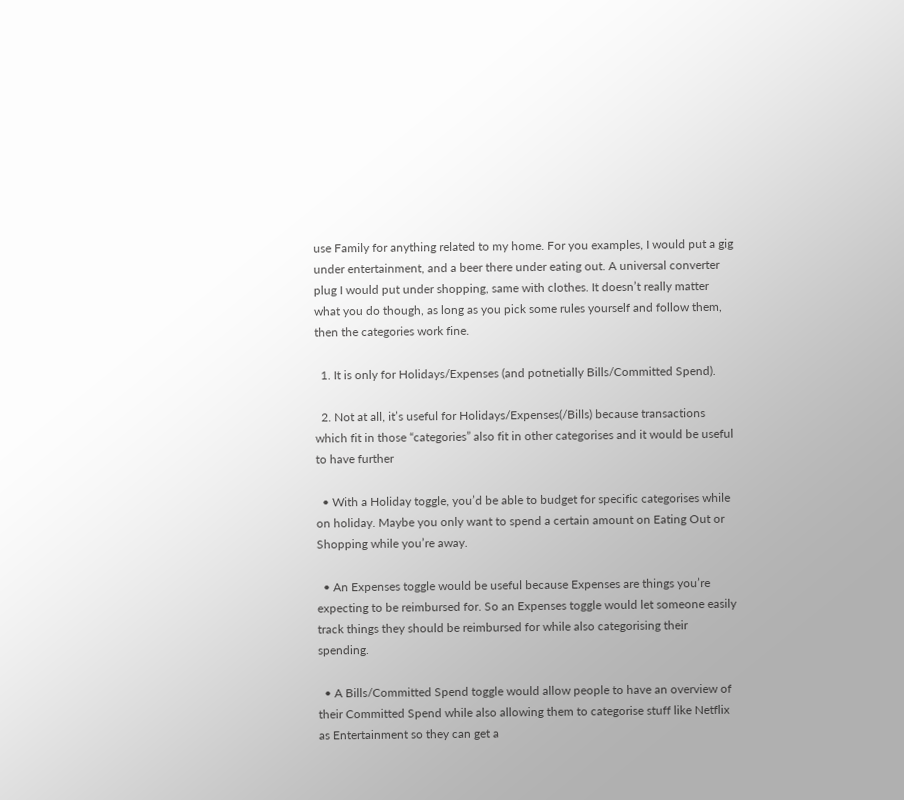use Family for anything related to my home. For you examples, I would put a gig under entertainment, and a beer there under eating out. A universal converter plug I would put under shopping, same with clothes. It doesn’t really matter what you do though, as long as you pick some rules yourself and follow them, then the categories work fine.

  1. It is only for Holidays/Expenses (and potnetially Bills/Committed Spend).

  2. Not at all, it’s useful for Holidays/Expenses(/Bills) because transactions which fit in those “categories” also fit in other categorises and it would be useful to have further

  • With a Holiday toggle, you’d be able to budget for specific categorises while on holiday. Maybe you only want to spend a certain amount on Eating Out or Shopping while you’re away.

  • An Expenses toggle would be useful because Expenses are things you’re expecting to be reimbursed for. So an Expenses toggle would let someone easily track things they should be reimbursed for while also categorising their spending.

  • A Bills/Committed Spend toggle would allow people to have an overview of their Committed Spend while also allowing them to categorise stuff like Netflix as Entertainment so they can get a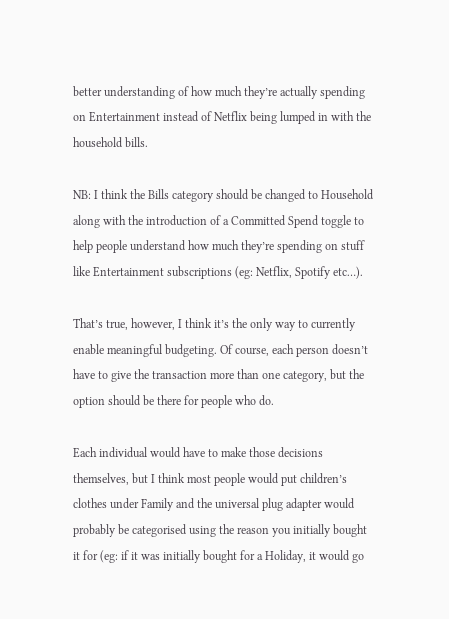better understanding of how much they’re actually spending on Entertainment instead of Netflix being lumped in with the household bills.

NB: I think the Bills category should be changed to Household along with the introduction of a Committed Spend toggle to help people understand how much they’re spending on stuff like Entertainment subscriptions (eg: Netflix, Spotify etc…).

That’s true, however, I think it’s the only way to currently enable meaningful budgeting. Of course, each person doesn’t have to give the transaction more than one category, but the option should be there for people who do.

Each individual would have to make those decisions themselves, but I think most people would put children’s clothes under Family and the universal plug adapter would probably be categorised using the reason you initially bought it for (eg: if it was initially bought for a Holiday, it would go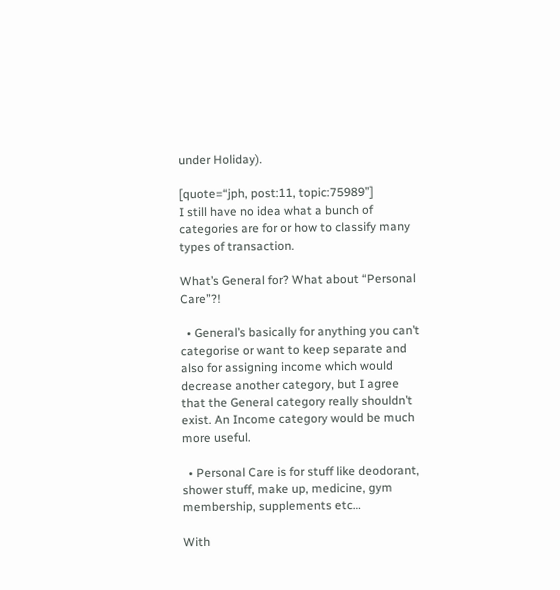under Holiday).

[quote=“jph, post:11, topic:75989”]
I still have no idea what a bunch of categories are for or how to classify many types of transaction.

What’s General for? What about “Personal Care”?!

  • General’s basically for anything you can’t categorise or want to keep separate and also for assigning income which would decrease another category, but I agree that the General category really shouldn’t exist. An Income category would be much more useful.

  • Personal Care is for stuff like deodorant, shower stuff, make up, medicine, gym membership, supplements etc…

With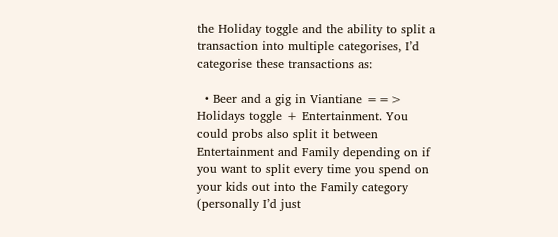the Holiday toggle and the ability to split a transaction into multiple categorises, I’d categorise these transactions as:

  • Beer and a gig in Viantiane ==> Holidays toggle + Entertainment. You could probs also split it between Entertainment and Family depending on if you want to split every time you spend on your kids out into the Family category (personally I’d just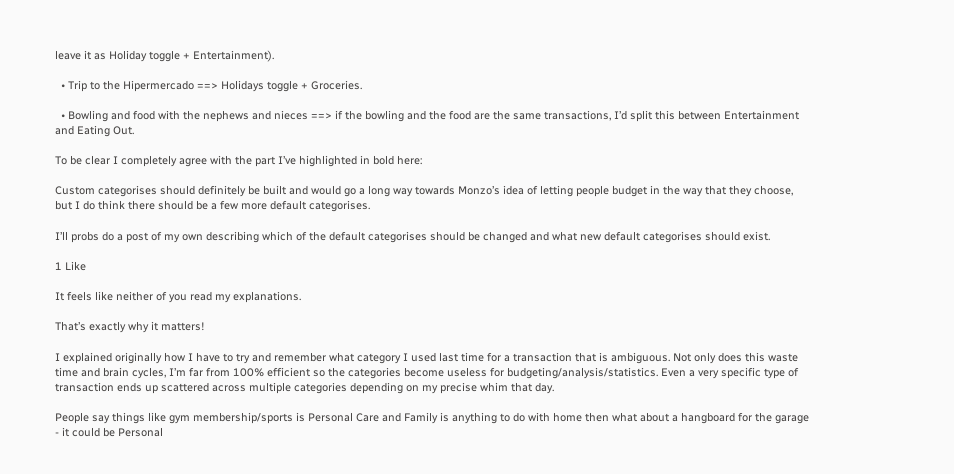leave it as Holiday toggle + Entertainment).

  • Trip to the Hipermercado ==> Holidays toggle + Groceries.

  • Bowling and food with the nephews and nieces ==> if the bowling and the food are the same transactions, I’d split this between Entertainment and Eating Out.

To be clear I completely agree with the part I’ve highlighted in bold here:

Custom categorises should definitely be built and would go a long way towards Monzo’s idea of letting people budget in the way that they choose, but I do think there should be a few more default categorises.

I’ll probs do a post of my own describing which of the default categorises should be changed and what new default categorises should exist.

1 Like

It feels like neither of you read my explanations.

That’s exactly why it matters!

I explained originally how I have to try and remember what category I used last time for a transaction that is ambiguous. Not only does this waste time and brain cycles, I’m far from 100% efficient so the categories become useless for budgeting/analysis/statistics. Even a very specific type of transaction ends up scattered across multiple categories depending on my precise whim that day.

People say things like gym membership/sports is Personal Care and Family is anything to do with home then what about a hangboard for the garage - it could be Personal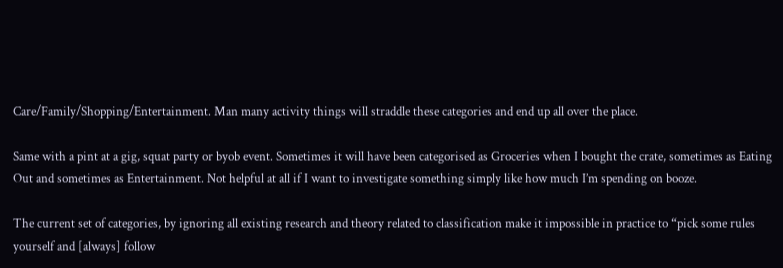Care/Family/Shopping/Entertainment. Man many activity things will straddle these categories and end up all over the place.

Same with a pint at a gig, squat party or byob event. Sometimes it will have been categorised as Groceries when I bought the crate, sometimes as Eating Out and sometimes as Entertainment. Not helpful at all if I want to investigate something simply like how much I’m spending on booze.

The current set of categories, by ignoring all existing research and theory related to classification make it impossible in practice to “pick some rules yourself and [always] follow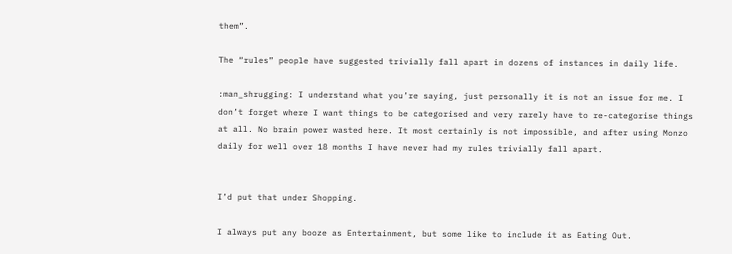them”.

The “rules” people have suggested trivially fall apart in dozens of instances in daily life.

:man_shrugging: I understand what you’re saying, just personally it is not an issue for me. I don’t forget where I want things to be categorised and very rarely have to re-categorise things at all. No brain power wasted here. It most certainly is not impossible, and after using Monzo daily for well over 18 months I have never had my rules trivially fall apart.


I’d put that under Shopping.

I always put any booze as Entertainment, but some like to include it as Eating Out.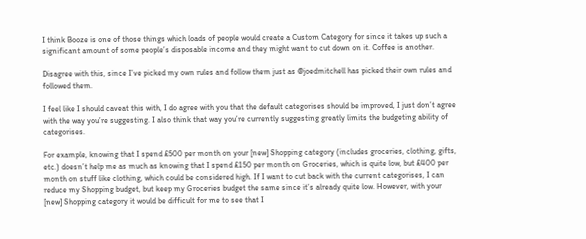I think Booze is one of those things which loads of people would create a Custom Category for since it takes up such a significant amount of some people’s disposable income and they might want to cut down on it. Coffee is another.

Disagree with this, since I’ve picked my own rules and follow them just as @joedmitchell has picked their own rules and followed them.

I feel like I should caveat this with, I do agree with you that the default categorises should be improved, I just don’t agree with the way you’re suggesting. I also think that way you’re currently suggesting greatly limits the budgeting ability of categorises.

For example, knowing that I spend £500 per month on your [new] Shopping category (includes groceries, clothing, gifts, etc.) doesn’t help me as much as knowing that I spend £150 per month on Groceries, which is quite low, but £400 per month on stuff like clothing, which could be considered high. If I want to cut back with the current categorises, I can reduce my Shopping budget, but keep my Groceries budget the same since it’s already quite low. However, with your [new] Shopping category it would be difficult for me to see that I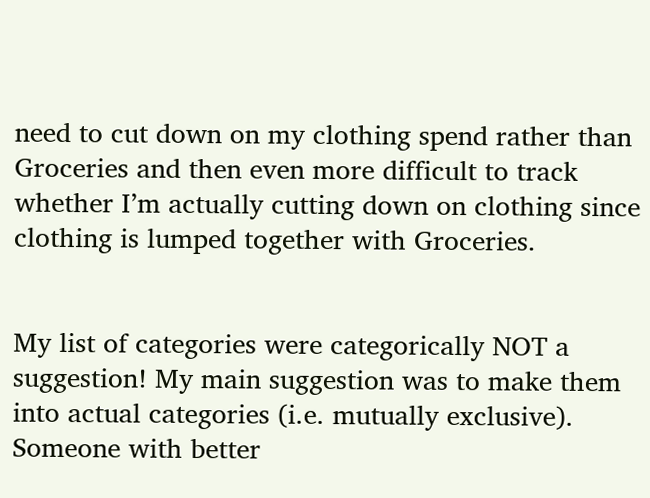need to cut down on my clothing spend rather than Groceries and then even more difficult to track whether I’m actually cutting down on clothing since clothing is lumped together with Groceries.


My list of categories were categorically NOT a suggestion! My main suggestion was to make them into actual categories (i.e. mutually exclusive). Someone with better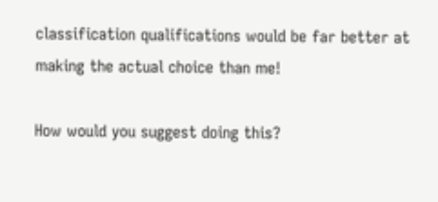classification qualifications would be far better at making the actual choice than me!

How would you suggest doing this?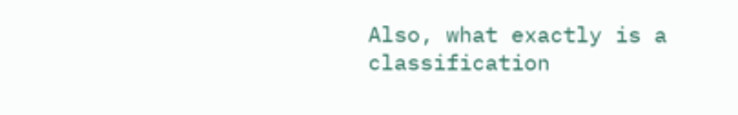Also, what exactly is a classification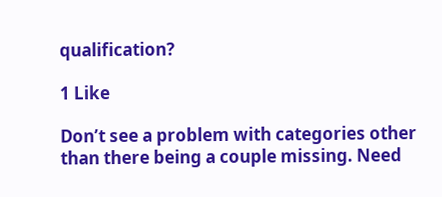qualification?

1 Like

Don’t see a problem with categories other than there being a couple missing. Need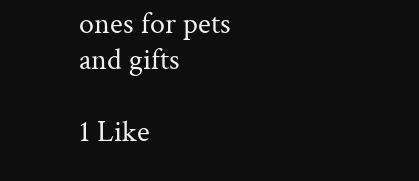ones for pets and gifts

1 Like